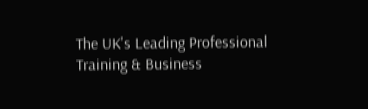The UK's Leading Professional Training & Business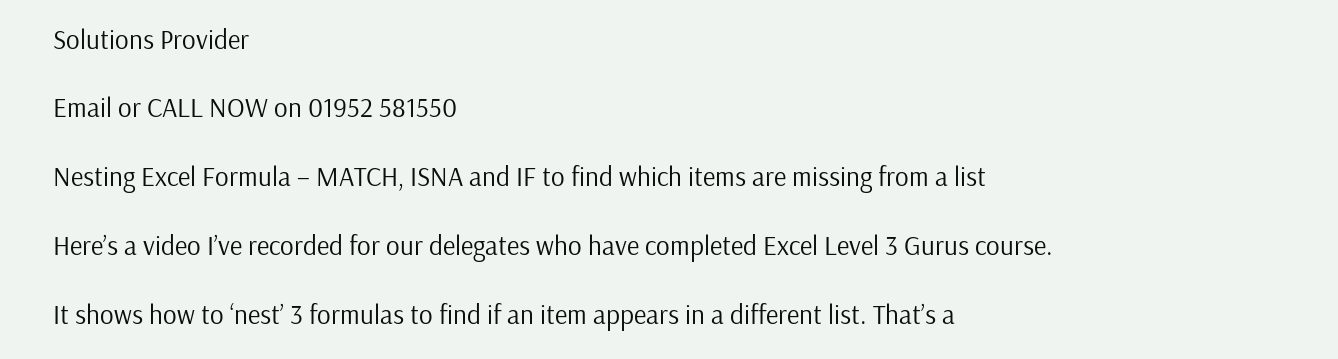Solutions Provider

Email or CALL NOW on 01952 581550

Nesting Excel Formula – MATCH, ISNA and IF to find which items are missing from a list

Here’s a video I’ve recorded for our delegates who have completed Excel Level 3 Gurus course.

It shows how to ‘nest’ 3 formulas to find if an item appears in a different list. That’s a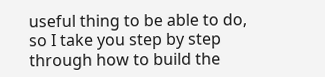useful thing to be able to do, so I take you step by step through how to build the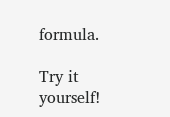formula.

Try it yourself!